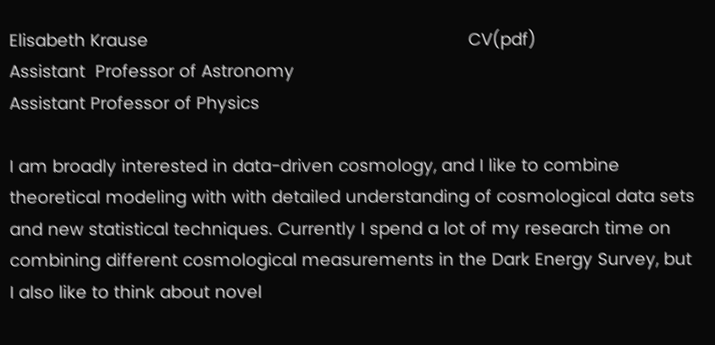Elisabeth Krause                                                                CV(pdf)
Assistant  Professor of Astronomy
Assistant Professor of Physics

I am broadly interested in data-driven cosmology, and I like to combine theoretical modeling with with detailed understanding of cosmological data sets and new statistical techniques. Currently I spend a lot of my research time on combining different cosmological measurements in the Dark Energy Survey, but I also like to think about novel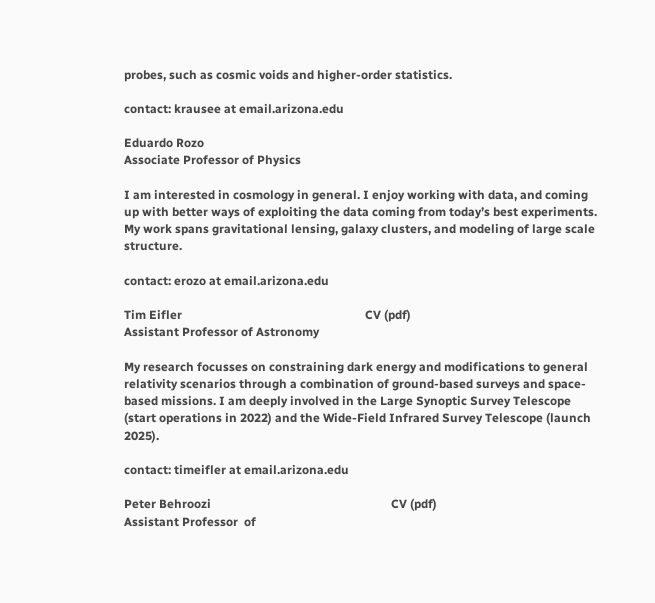probes, such as cosmic voids and higher-order statistics.

contact: krausee at email.arizona.edu

Eduardo Rozo
Associate Professor of Physics

I am interested in cosmology in general. I enjoy working with data, and coming up with better ways of exploiting the data coming from today’s best experiments. My work spans gravitational lensing, galaxy clusters, and modeling of large scale structure.

contact: erozo at email.arizona.edu

Tim Eifler                                                             CV (pdf)
Assistant Professor of Astronomy

My research focusses on constraining dark energy and modifications to general relativity scenarios through a combination of ground-based surveys and space-based missions. I am deeply involved in the Large Synoptic Survey Telescope (start operations in 2022) and the Wide-Field Infrared Survey Telescope (launch 2025).

contact: timeifler at email.arizona.edu

Peter Behroozi                                                            CV (pdf)
Assistant Professor  of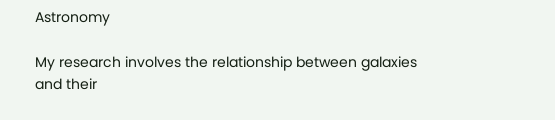Astronomy

My research involves the relationship between galaxies and their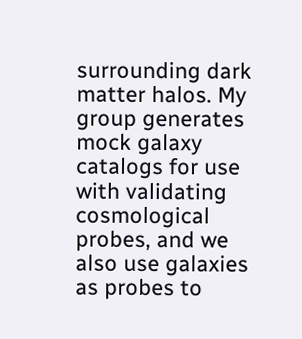surrounding dark matter halos. My group generates mock galaxy catalogs for use with validating cosmological probes, and we also use galaxies as probes to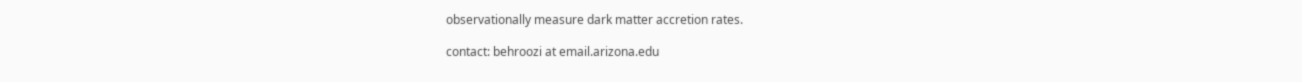observationally measure dark matter accretion rates.

contact: behroozi at email.arizona.edu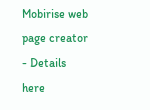Mobirise web page creator - Details here